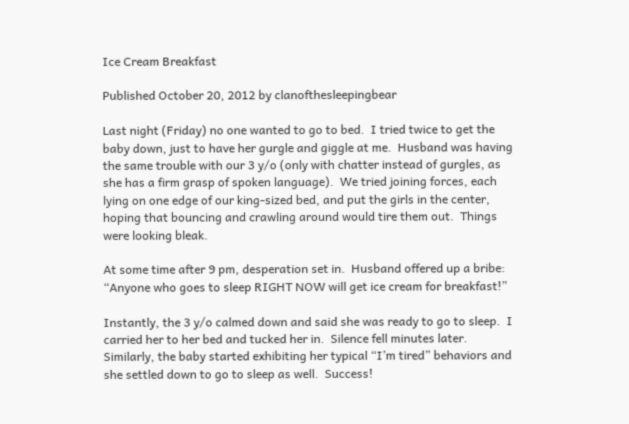Ice Cream Breakfast

Published October 20, 2012 by clanofthesleepingbear

Last night (Friday) no one wanted to go to bed.  I tried twice to get the baby down, just to have her gurgle and giggle at me.  Husband was having the same trouble with our 3 y/o (only with chatter instead of gurgles, as she has a firm grasp of spoken language).  We tried joining forces, each lying on one edge of our king-sized bed, and put the girls in the center, hoping that bouncing and crawling around would tire them out.  Things were looking bleak.

At some time after 9 pm, desperation set in.  Husband offered up a bribe: “Anyone who goes to sleep RIGHT NOW will get ice cream for breakfast!”

Instantly, the 3 y/o calmed down and said she was ready to go to sleep.  I carried her to her bed and tucked her in.  Silence fell minutes later.  Similarly, the baby started exhibiting her typical “I’m tired” behaviors and she settled down to go to sleep as well.  Success!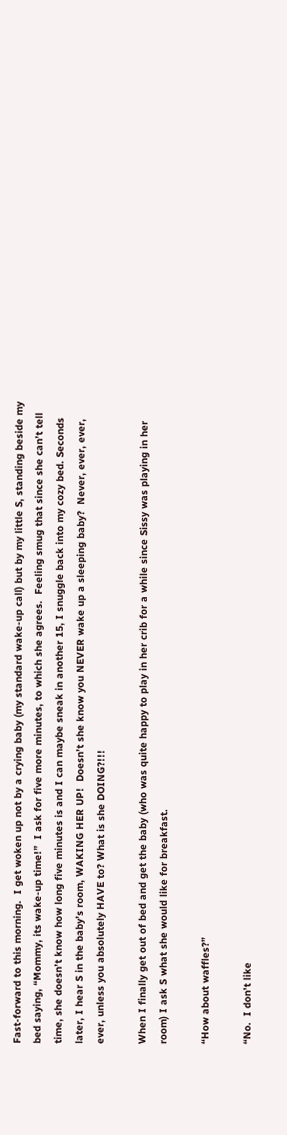Fast-forward to this morning.  I get woken up not by a crying baby (my standard wake-up call) but by my little S, standing beside my bed saying, “Mommy, its wake-up time!”  I ask for five more minutes, to which she agrees.  Feeling smug that since she can’t tell time, she doesn’t know how long five minutes is and I can maybe sneak in another 15, I snuggle back into my cozy bed. Seconds later, I hear S in the baby’s room, WAKING HER UP!  Doesn’t she know you NEVER wake up a sleeping baby?  Never, ever, ever, ever, unless you absolutely HAVE to? What is she DOING?!!!

When I finally get out of bed and get the baby (who was quite happy to play in her crib for a while since Sissy was playing in her room) I ask S what she would like for breakfast.

“How about waffles?”

“No.  I don’t like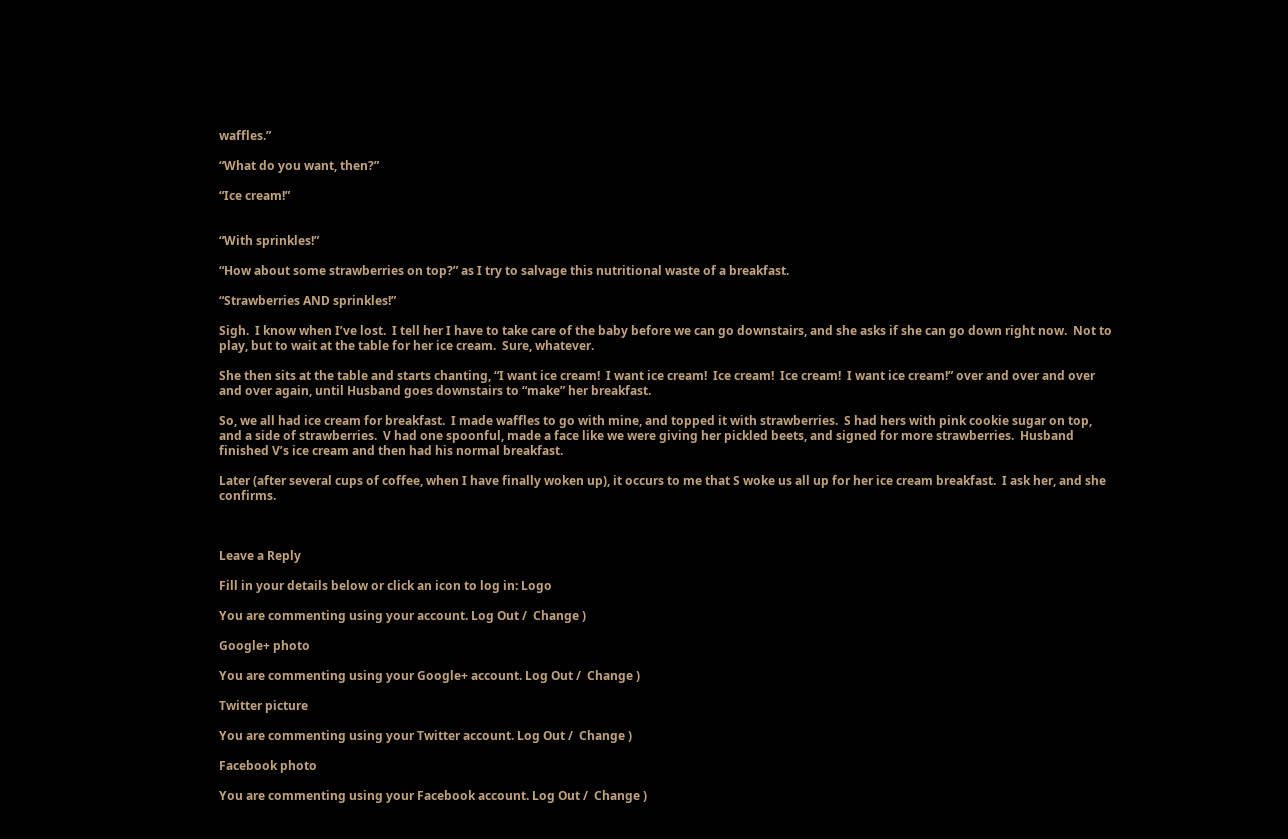waffles.”

“What do you want, then?”

“Ice cream!”


“With sprinkles!”

“How about some strawberries on top?” as I try to salvage this nutritional waste of a breakfast.

“Strawberries AND sprinkles!”

Sigh.  I know when I’ve lost.  I tell her I have to take care of the baby before we can go downstairs, and she asks if she can go down right now.  Not to play, but to wait at the table for her ice cream.  Sure, whatever.

She then sits at the table and starts chanting, “I want ice cream!  I want ice cream!  Ice cream!  Ice cream!  I want ice cream!” over and over and over and over again, until Husband goes downstairs to “make” her breakfast.

So, we all had ice cream for breakfast.  I made waffles to go with mine, and topped it with strawberries.  S had hers with pink cookie sugar on top, and a side of strawberries.  V had one spoonful, made a face like we were giving her pickled beets, and signed for more strawberries.  Husband finished V’s ice cream and then had his normal breakfast.

Later (after several cups of coffee, when I have finally woken up), it occurs to me that S woke us all up for her ice cream breakfast.  I ask her, and she confirms.



Leave a Reply

Fill in your details below or click an icon to log in: Logo

You are commenting using your account. Log Out /  Change )

Google+ photo

You are commenting using your Google+ account. Log Out /  Change )

Twitter picture

You are commenting using your Twitter account. Log Out /  Change )

Facebook photo

You are commenting using your Facebook account. Log Out /  Change )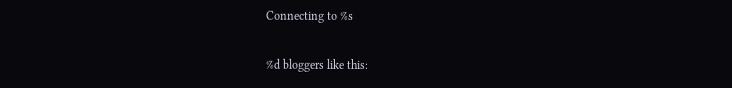Connecting to %s

%d bloggers like this: